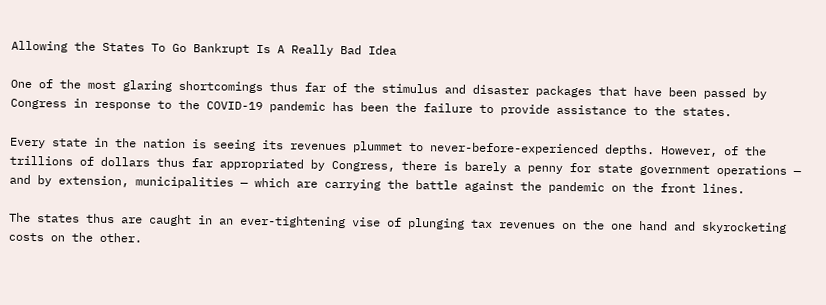Allowing the States To Go Bankrupt Is A Really Bad Idea

One of the most glaring shortcomings thus far of the stimulus and disaster packages that have been passed by Congress in response to the COVID-19 pandemic has been the failure to provide assistance to the states.

Every state in the nation is seeing its revenues plummet to never-before-experienced depths. However, of the trillions of dollars thus far appropriated by Congress, there is barely a penny for state government operations — and by extension, municipalities — which are carrying the battle against the pandemic on the front lines.

The states thus are caught in an ever-tightening vise of plunging tax revenues on the one hand and skyrocketing costs on the other.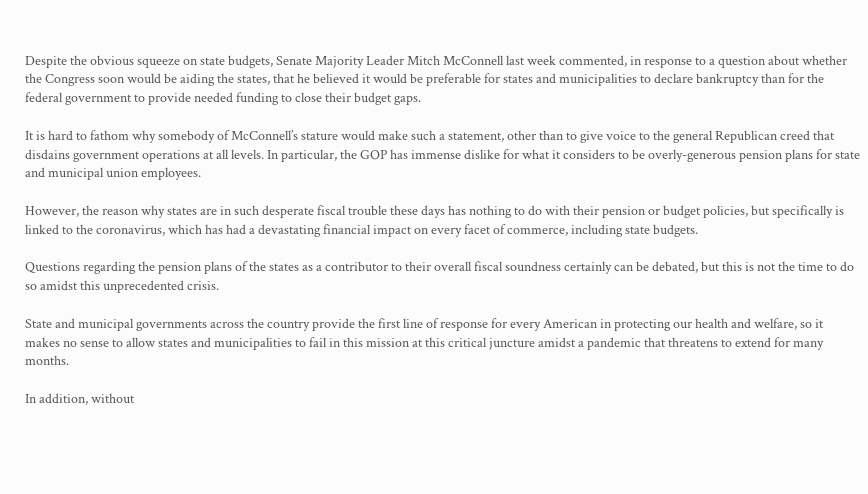Despite the obvious squeeze on state budgets, Senate Majority Leader Mitch McConnell last week commented, in response to a question about whether the Congress soon would be aiding the states, that he believed it would be preferable for states and municipalities to declare bankruptcy than for the federal government to provide needed funding to close their budget gaps.

It is hard to fathom why somebody of McConnell’s stature would make such a statement, other than to give voice to the general Republican creed that disdains government operations at all levels. In particular, the GOP has immense dislike for what it considers to be overly-generous pension plans for state and municipal union employees.

However, the reason why states are in such desperate fiscal trouble these days has nothing to do with their pension or budget policies, but specifically is linked to the coronavirus, which has had a devastating financial impact on every facet of commerce, including state budgets.

Questions regarding the pension plans of the states as a contributor to their overall fiscal soundness certainly can be debated, but this is not the time to do so amidst this unprecedented crisis.

State and municipal governments across the country provide the first line of response for every American in protecting our health and welfare, so it makes no sense to allow states and municipalities to fail in this mission at this critical juncture amidst a pandemic that threatens to extend for many months.

In addition, without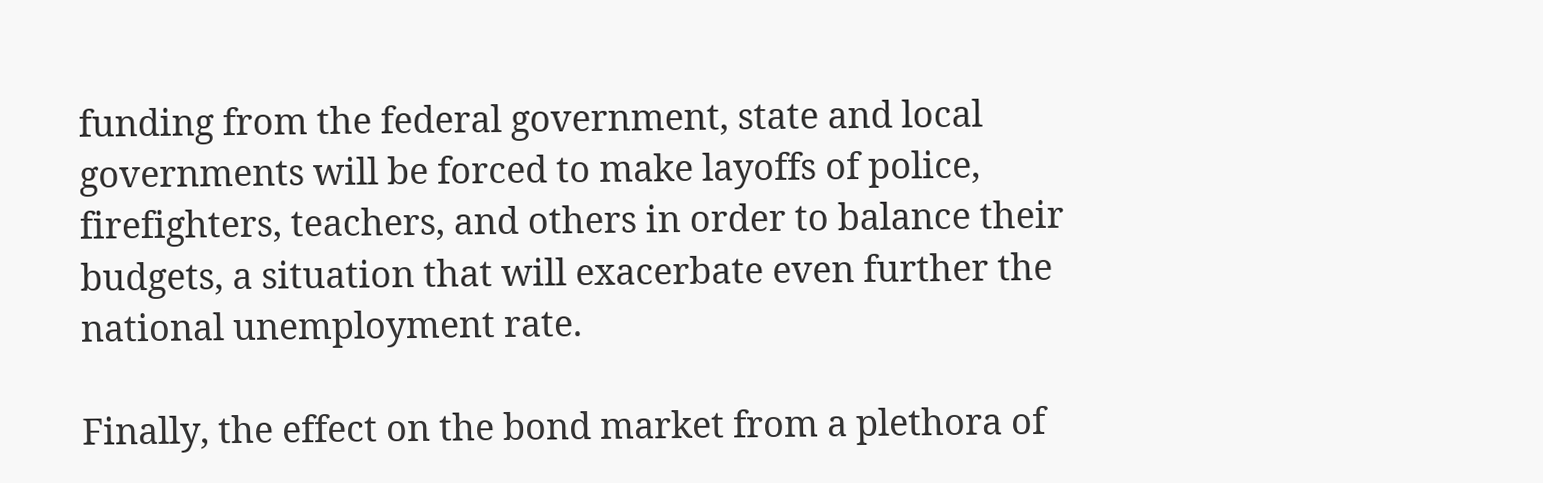funding from the federal government, state and local governments will be forced to make layoffs of police, firefighters, teachers, and others in order to balance their budgets, a situation that will exacerbate even further the national unemployment rate.

Finally, the effect on the bond market from a plethora of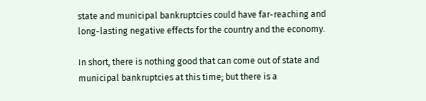state and municipal bankruptcies could have far-reaching and long-lasting negative effects for the country and the economy.

In short, there is nothing good that can come out of state and municipal bankruptcies at this time; but there is a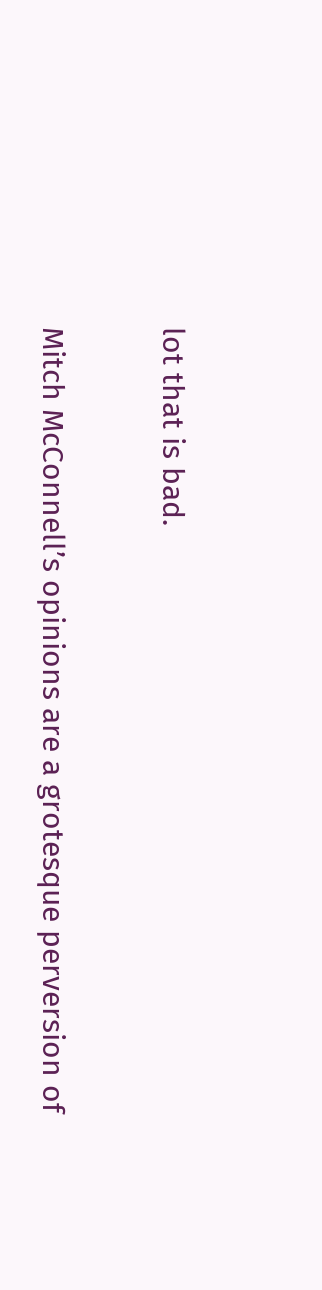lot that is bad.

Mitch McConnell’s opinions are a grotesque perversion of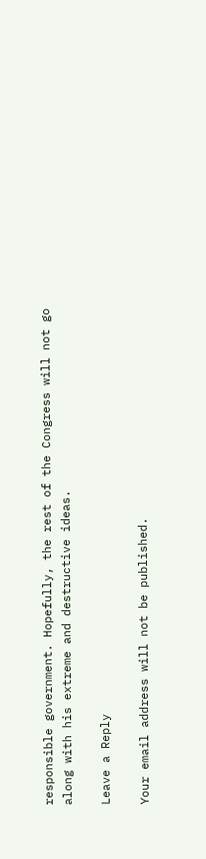responsible government. Hopefully, the rest of the Congress will not go along with his extreme and destructive ideas.

Leave a Reply

Your email address will not be published.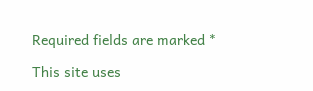Required fields are marked *

This site uses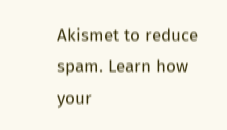Akismet to reduce spam. Learn how your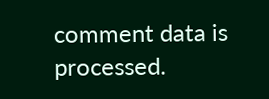comment data is processed.